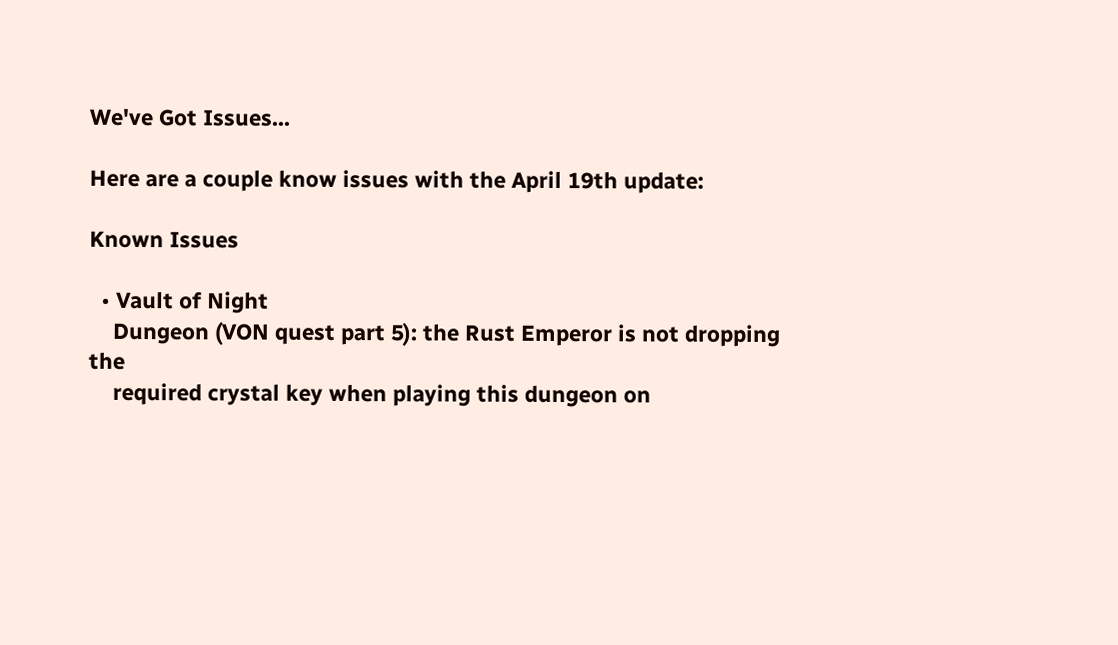We've Got Issues...

Here are a couple know issues with the April 19th update:

Known Issues

  • Vault of Night
    Dungeon (VON quest part 5): the Rust Emperor is not dropping the
    required crystal key when playing this dungeon on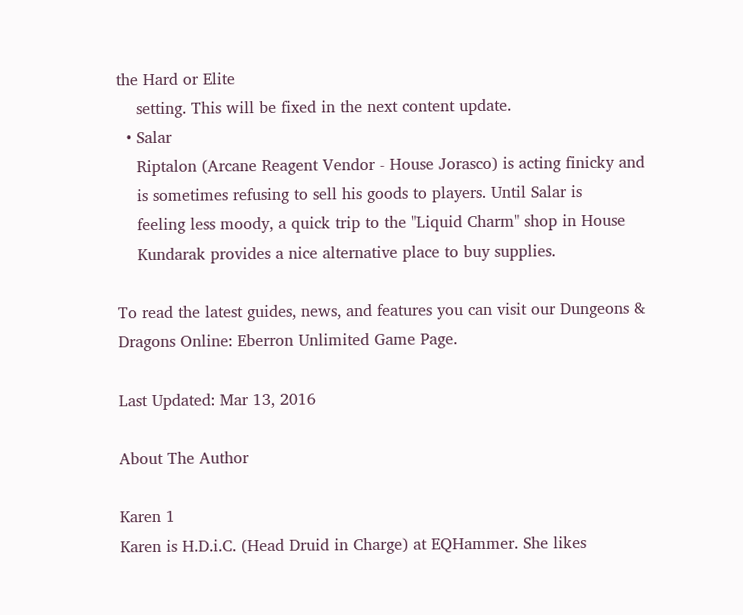the Hard or Elite
    setting. This will be fixed in the next content update.
  • Salar
    Riptalon (Arcane Reagent Vendor - House Jorasco) is acting finicky and
    is sometimes refusing to sell his goods to players. Until Salar is
    feeling less moody, a quick trip to the "Liquid Charm" shop in House
    Kundarak provides a nice alternative place to buy supplies.

To read the latest guides, news, and features you can visit our Dungeons & Dragons Online: Eberron Unlimited Game Page.

Last Updated: Mar 13, 2016

About The Author

Karen 1
Karen is H.D.i.C. (Head Druid in Charge) at EQHammer. She likes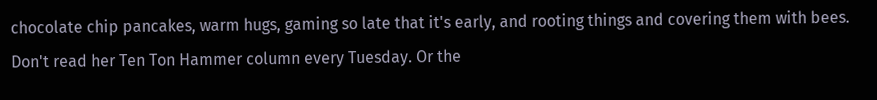chocolate chip pancakes, warm hugs, gaming so late that it's early, and rooting things and covering them with bees. Don't read her Ten Ton Hammer column every Tuesday. Or the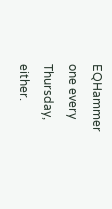EQHammer one every Thursday, either.